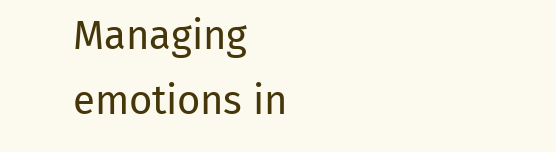Managing emotions in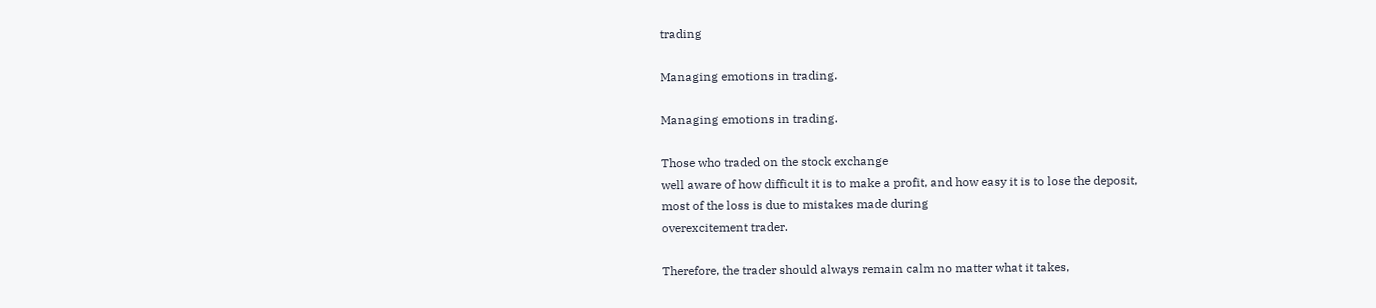trading

Managing emotions in trading.

Managing emotions in trading.

Those who traded on the stock exchange
well aware of how difficult it is to make a profit, and how easy it is to lose the deposit,
most of the loss is due to mistakes made during
overexcitement trader.

Therefore, the trader should always remain calm no matter what it takes,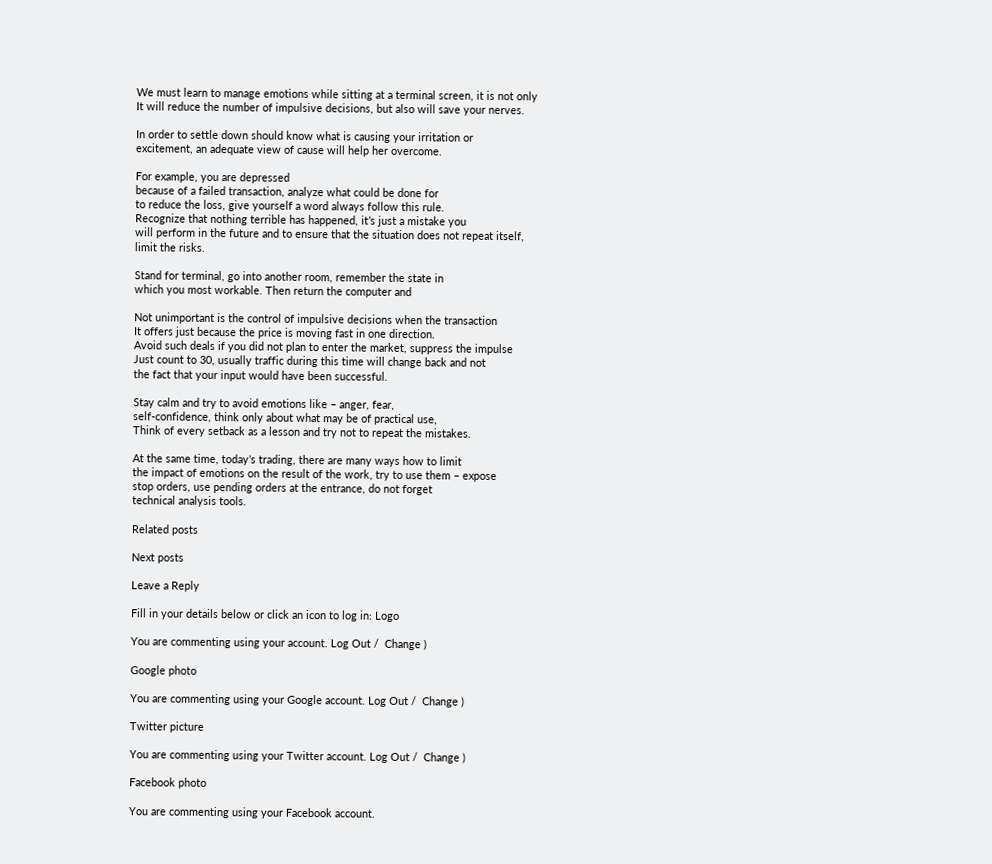We must learn to manage emotions while sitting at a terminal screen, it is not only
It will reduce the number of impulsive decisions, but also will save your nerves.

In order to settle down should know what is causing your irritation or
excitement, an adequate view of cause will help her overcome.

For example, you are depressed
because of a failed transaction, analyze what could be done for
to reduce the loss, give yourself a word always follow this rule.
Recognize that nothing terrible has happened, it’s just a mistake you
will perform in the future and to ensure that the situation does not repeat itself,
limit the risks.

Stand for terminal, go into another room, remember the state in
which you most workable. Then return the computer and

Not unimportant is the control of impulsive decisions when the transaction
It offers just because the price is moving fast in one direction.
Avoid such deals if you did not plan to enter the market, suppress the impulse
Just count to 30, usually traffic during this time will change back and not
the fact that your input would have been successful.

Stay calm and try to avoid emotions like – anger, fear,
self-confidence, think only about what may be of practical use,
Think of every setback as a lesson and try not to repeat the mistakes.

At the same time, today’s trading, there are many ways how to limit
the impact of emotions on the result of the work, try to use them – expose
stop orders, use pending orders at the entrance, do not forget
technical analysis tools.

Related posts

Next posts

Leave a Reply

Fill in your details below or click an icon to log in: Logo

You are commenting using your account. Log Out /  Change )

Google photo

You are commenting using your Google account. Log Out /  Change )

Twitter picture

You are commenting using your Twitter account. Log Out /  Change )

Facebook photo

You are commenting using your Facebook account.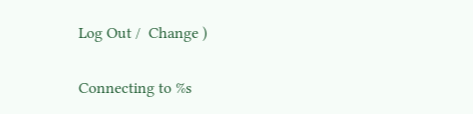Log Out /  Change )

Connecting to %s